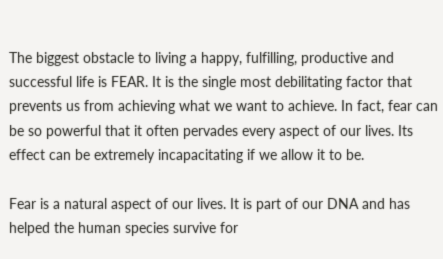The biggest obstacle to living a happy, fulfilling, productive and successful life is FEAR. It is the single most debilitating factor that prevents us from achieving what we want to achieve. In fact, fear can be so powerful that it often pervades every aspect of our lives. Its effect can be extremely incapacitating if we allow it to be.

Fear is a natural aspect of our lives. It is part of our DNA and has helped the human species survive for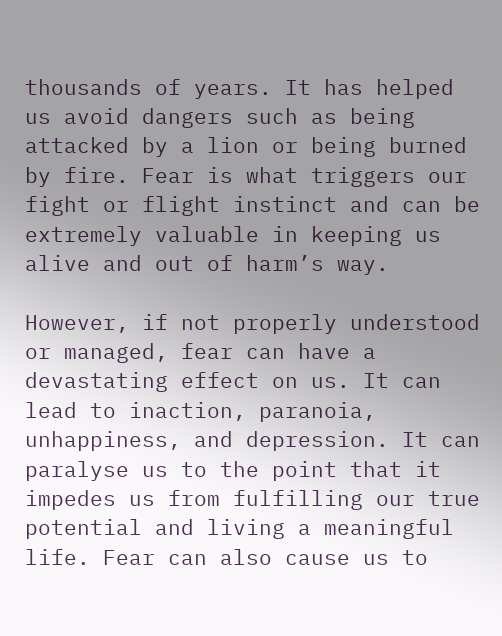thousands of years. It has helped us avoid dangers such as being attacked by a lion or being burned by fire. Fear is what triggers our fight or flight instinct and can be extremely valuable in keeping us alive and out of harm’s way.

However, if not properly understood or managed, fear can have a devastating effect on us. It can lead to inaction, paranoia, unhappiness, and depression. It can paralyse us to the point that it impedes us from fulfilling our true potential and living a meaningful life. Fear can also cause us to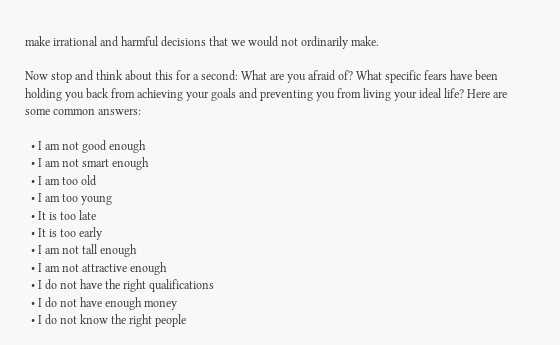make irrational and harmful decisions that we would not ordinarily make.

Now stop and think about this for a second: What are you afraid of? What specific fears have been holding you back from achieving your goals and preventing you from living your ideal life? Here are some common answers:

  • I am not good enough
  • I am not smart enough
  • I am too old
  • I am too young
  • It is too late
  • It is too early
  • I am not tall enough
  • I am not attractive enough
  • I do not have the right qualifications
  • I do not have enough money
  • I do not know the right people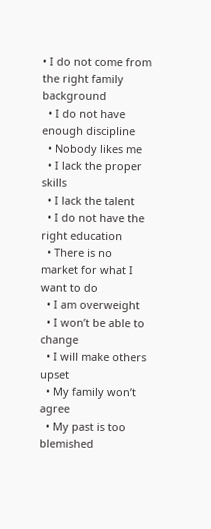• I do not come from the right family background
  • I do not have enough discipline
  • Nobody likes me
  • I lack the proper skills
  • I lack the talent
  • I do not have the right education
  • There is no market for what I want to do
  • I am overweight
  • I won’t be able to change
  • I will make others upset
  • My family won’t agree
  • My past is too blemished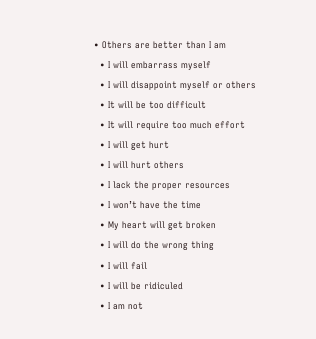• Others are better than I am
  • I will embarrass myself
  • I will disappoint myself or others
  • It will be too difficult
  • It will require too much effort
  • I will get hurt
  • I will hurt others
  • I lack the proper resources
  • I won’t have the time
  • My heart will get broken
  • I will do the wrong thing
  • I will fail
  • I will be ridiculed
  • I am not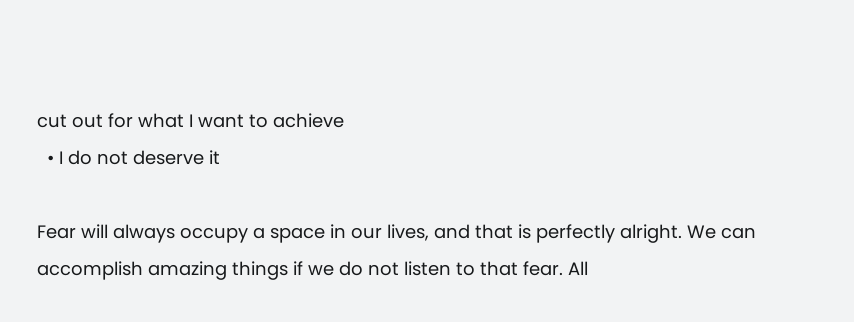cut out for what I want to achieve
  • I do not deserve it

Fear will always occupy a space in our lives, and that is perfectly alright. We can accomplish amazing things if we do not listen to that fear. All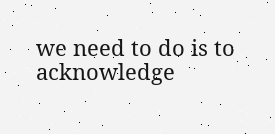we need to do is to acknowledge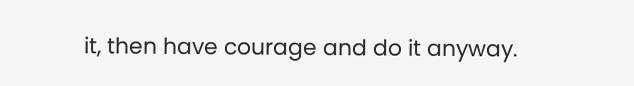it, then have courage and do it anyway.